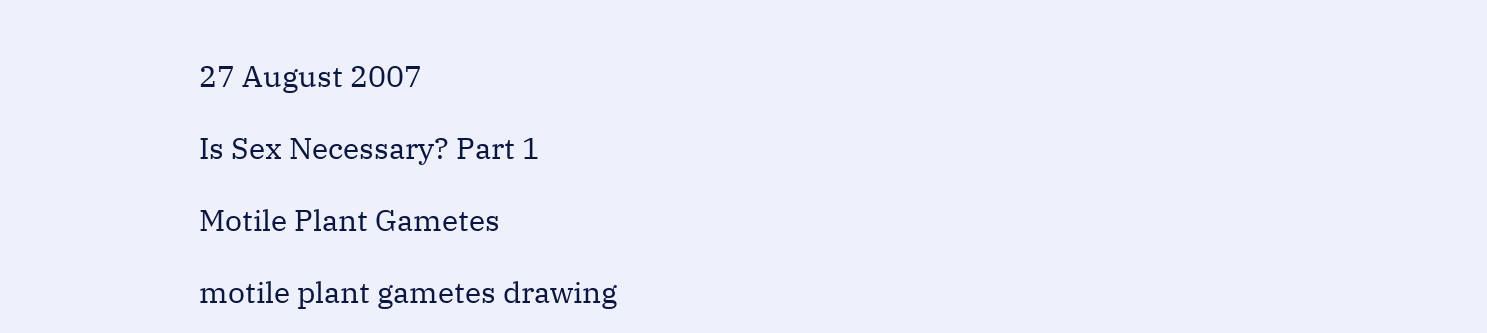27 August 2007

Is Sex Necessary? Part 1

Motile Plant Gametes

motile plant gametes drawing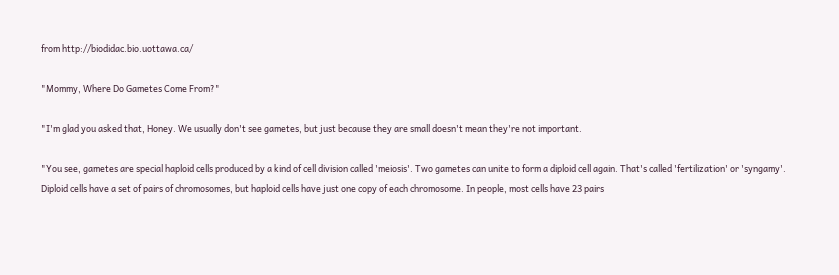from http://biodidac.bio.uottawa.ca/

"Mommy, Where Do Gametes Come From?"

"I'm glad you asked that, Honey. We usually don't see gametes, but just because they are small doesn't mean they're not important.

"You see, gametes are special haploid cells produced by a kind of cell division called 'meiosis'. Two gametes can unite to form a diploid cell again. That's called 'fertilization' or 'syngamy'. Diploid cells have a set of pairs of chromosomes, but haploid cells have just one copy of each chromosome. In people, most cells have 23 pairs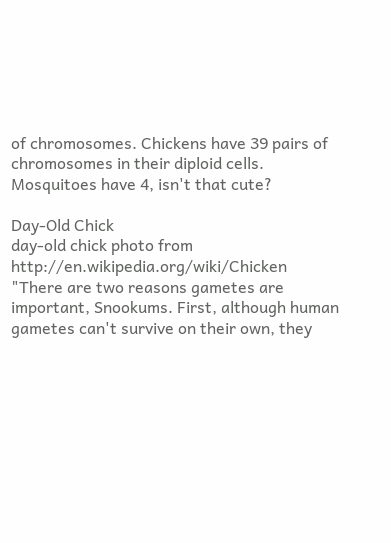of chromosomes. Chickens have 39 pairs of chromosomes in their diploid cells. Mosquitoes have 4, isn't that cute?

Day-Old Chick
day-old chick photo from http://en.wikipedia.org/wiki/Chicken
"There are two reasons gametes are important, Snookums. First, although human gametes can't survive on their own, they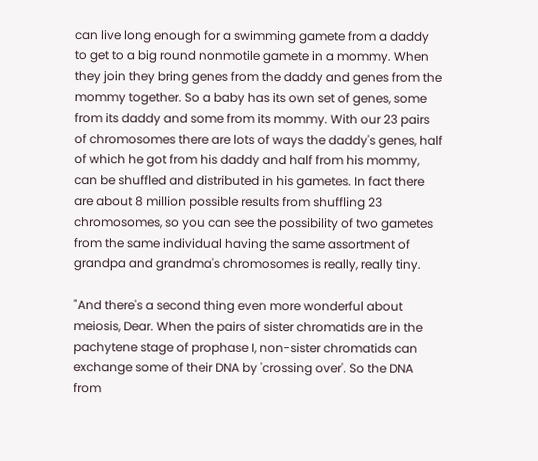can live long enough for a swimming gamete from a daddy to get to a big round nonmotile gamete in a mommy. When they join they bring genes from the daddy and genes from the mommy together. So a baby has its own set of genes, some from its daddy and some from its mommy. With our 23 pairs of chromosomes there are lots of ways the daddy's genes, half of which he got from his daddy and half from his mommy, can be shuffled and distributed in his gametes. In fact there are about 8 million possible results from shuffling 23 chromosomes, so you can see the possibility of two gametes from the same individual having the same assortment of grandpa and grandma's chromosomes is really, really tiny.

"And there's a second thing even more wonderful about meiosis, Dear. When the pairs of sister chromatids are in the pachytene stage of prophase I, non-sister chromatids can exchange some of their DNA by 'crossing over'. So the DNA from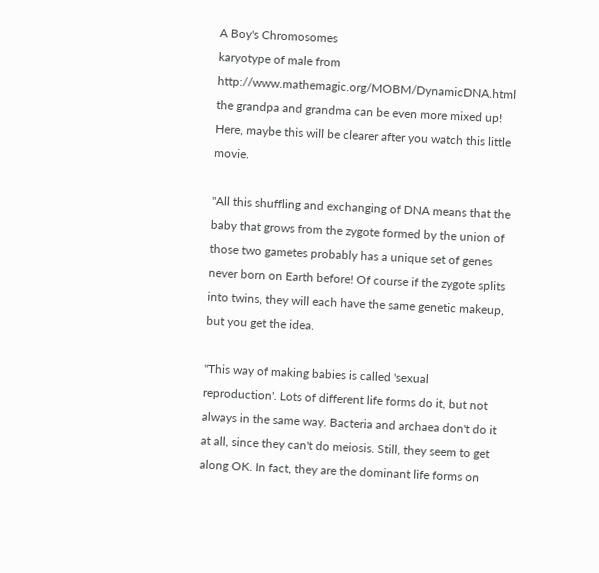A Boy's Chromosomes
karyotype of male from http://www.mathemagic.org/MOBM/DynamicDNA.html
the grandpa and grandma can be even more mixed up! Here, maybe this will be clearer after you watch this little movie.

"All this shuffling and exchanging of DNA means that the baby that grows from the zygote formed by the union of those two gametes probably has a unique set of genes never born on Earth before! Of course if the zygote splits into twins, they will each have the same genetic makeup, but you get the idea.

"This way of making babies is called 'sexual reproduction'. Lots of different life forms do it, but not always in the same way. Bacteria and archaea don't do it at all, since they can't do meiosis. Still, they seem to get along OK. In fact, they are the dominant life forms on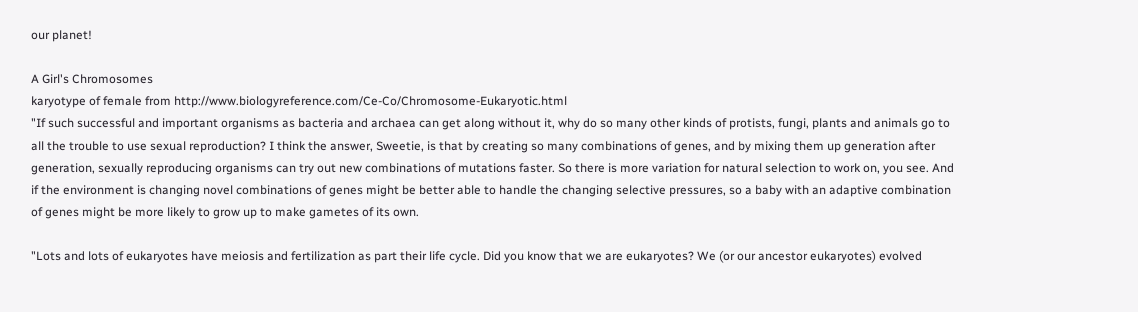our planet!

A Girl's Chromosomes
karyotype of female from http://www.biologyreference.com/Ce-Co/Chromosome-Eukaryotic.html
"If such successful and important organisms as bacteria and archaea can get along without it, why do so many other kinds of protists, fungi, plants and animals go to all the trouble to use sexual reproduction? I think the answer, Sweetie, is that by creating so many combinations of genes, and by mixing them up generation after generation, sexually reproducing organisms can try out new combinations of mutations faster. So there is more variation for natural selection to work on, you see. And if the environment is changing novel combinations of genes might be better able to handle the changing selective pressures, so a baby with an adaptive combination of genes might be more likely to grow up to make gametes of its own.

"Lots and lots of eukaryotes have meiosis and fertilization as part their life cycle. Did you know that we are eukaryotes? We (or our ancestor eukaryotes) evolved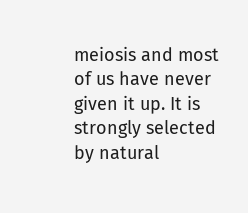meiosis and most of us have never given it up. It is strongly selected by natural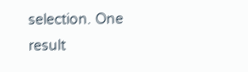selection. One result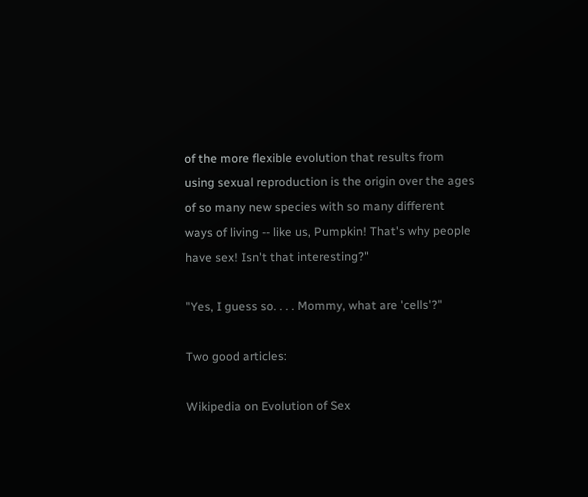of the more flexible evolution that results from using sexual reproduction is the origin over the ages of so many new species with so many different ways of living -- like us, Pumpkin! That's why people have sex! Isn't that interesting?"

"Yes, I guess so. . . . Mommy, what are 'cells'?"

Two good articles:

Wikipedia on Evolution of Sex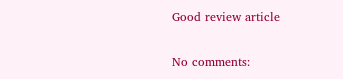Good review article

No comments: